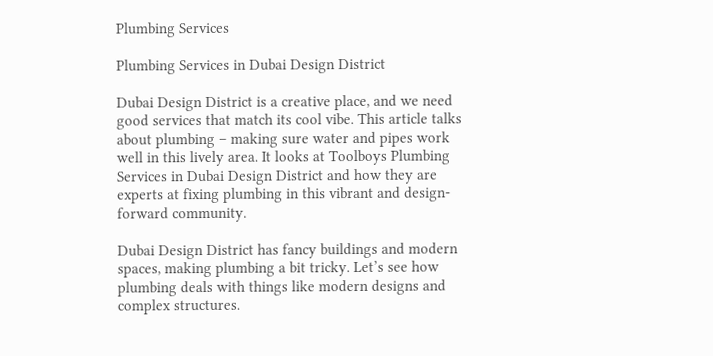Plumbing Services

Plumbing Services in Dubai Design District

Dubai Design District is a creative place, and we need good services that match its cool vibe. This article talks about plumbing – making sure water and pipes work well in this lively area. It looks at Toolboys Plumbing Services in Dubai Design District and how they are experts at fixing plumbing in this vibrant and design-forward community.

Dubai Design District has fancy buildings and modern spaces, making plumbing a bit tricky. Let’s see how plumbing deals with things like modern designs and complex structures.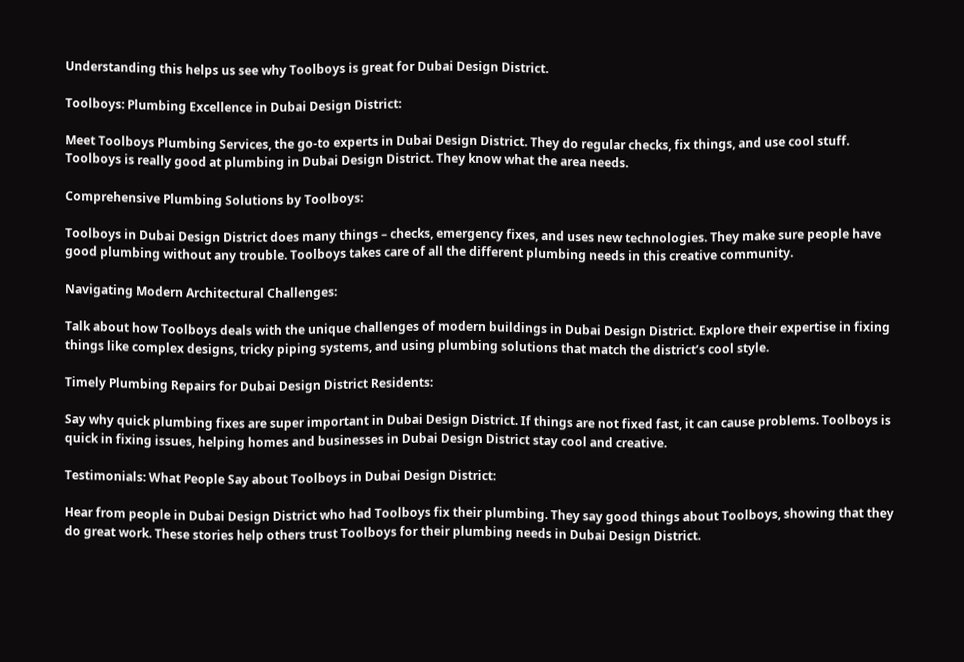Understanding this helps us see why Toolboys is great for Dubai Design District.

Toolboys: Plumbing Excellence in Dubai Design District:

Meet Toolboys Plumbing Services, the go-to experts in Dubai Design District. They do regular checks, fix things, and use cool stuff. Toolboys is really good at plumbing in Dubai Design District. They know what the area needs.

Comprehensive Plumbing Solutions by Toolboys:

Toolboys in Dubai Design District does many things – checks, emergency fixes, and uses new technologies. They make sure people have good plumbing without any trouble. Toolboys takes care of all the different plumbing needs in this creative community.

Navigating Modern Architectural Challenges:

Talk about how Toolboys deals with the unique challenges of modern buildings in Dubai Design District. Explore their expertise in fixing things like complex designs, tricky piping systems, and using plumbing solutions that match the district’s cool style.

Timely Plumbing Repairs for Dubai Design District Residents:

Say why quick plumbing fixes are super important in Dubai Design District. If things are not fixed fast, it can cause problems. Toolboys is quick in fixing issues, helping homes and businesses in Dubai Design District stay cool and creative.

Testimonials: What People Say about Toolboys in Dubai Design District:

Hear from people in Dubai Design District who had Toolboys fix their plumbing. They say good things about Toolboys, showing that they do great work. These stories help others trust Toolboys for their plumbing needs in Dubai Design District.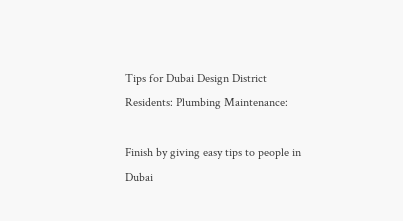Tips for Dubai Design District Residents: Plumbing Maintenance:

Finish by giving easy tips to people in Dubai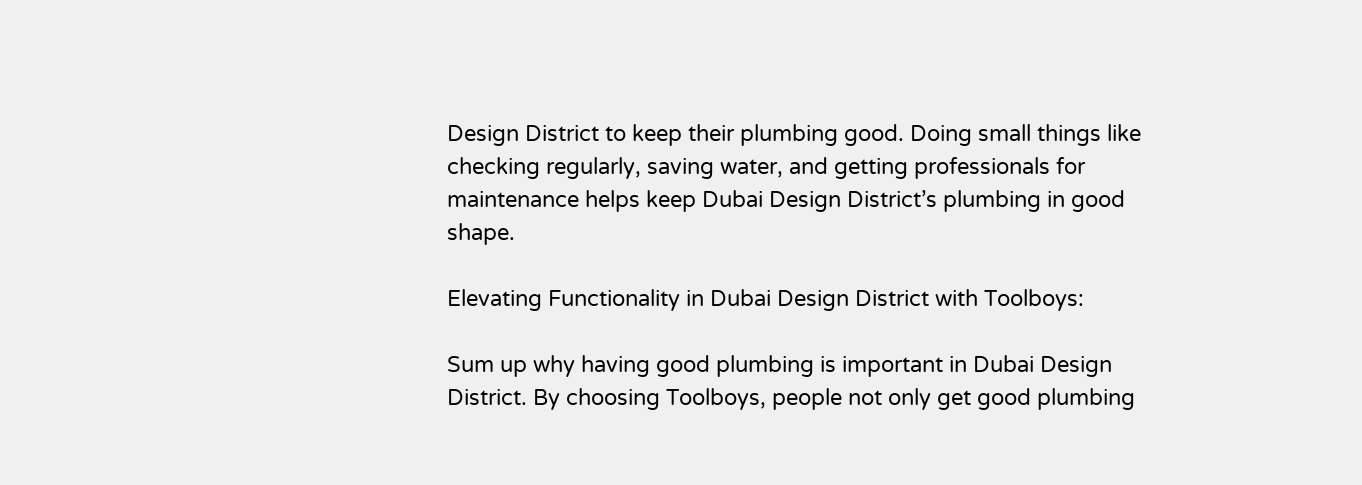Design District to keep their plumbing good. Doing small things like checking regularly, saving water, and getting professionals for maintenance helps keep Dubai Design District’s plumbing in good shape.

Elevating Functionality in Dubai Design District with Toolboys:

Sum up why having good plumbing is important in Dubai Design District. By choosing Toolboys, people not only get good plumbing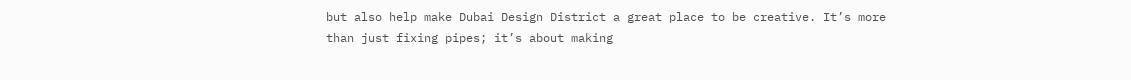but also help make Dubai Design District a great place to be creative. It’s more than just fixing pipes; it’s about making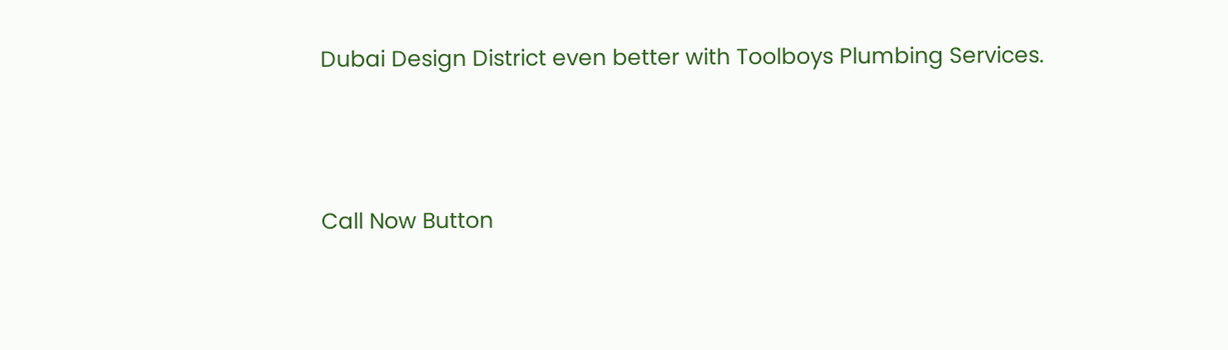Dubai Design District even better with Toolboys Plumbing Services.



Call Now Button